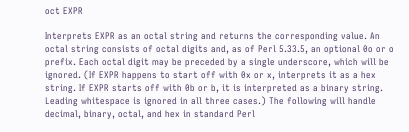oct EXPR

Interprets EXPR as an octal string and returns the corresponding value. An octal string consists of octal digits and, as of Perl 5.33.5, an optional 0o or o prefix. Each octal digit may be preceded by a single underscore, which will be ignored. (If EXPR happens to start off with 0x or x, interprets it as a hex string. If EXPR starts off with 0b or b, it is interpreted as a binary string. Leading whitespace is ignored in all three cases.) The following will handle decimal, binary, octal, and hex in standard Perl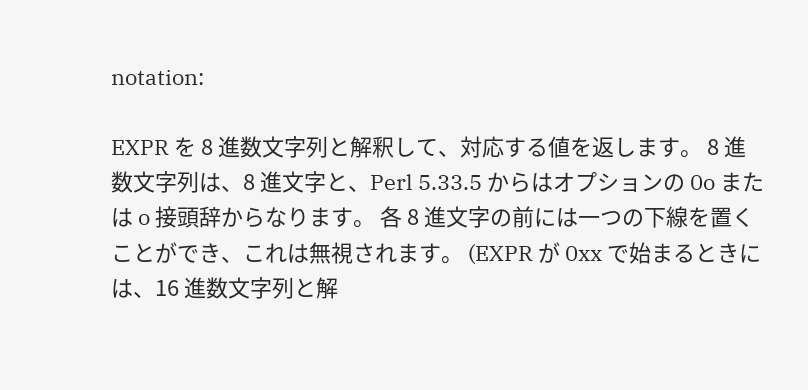notation:

EXPR を 8 進数文字列と解釈して、対応する値を返します。 8 進数文字列は、8 進文字と、Perl 5.33.5 からはオプションの 0o または o 接頭辞からなります。 各 8 進文字の前には一つの下線を置くことができ、これは無視されます。 (EXPR が 0xx で始まるときには、16 進数文字列と解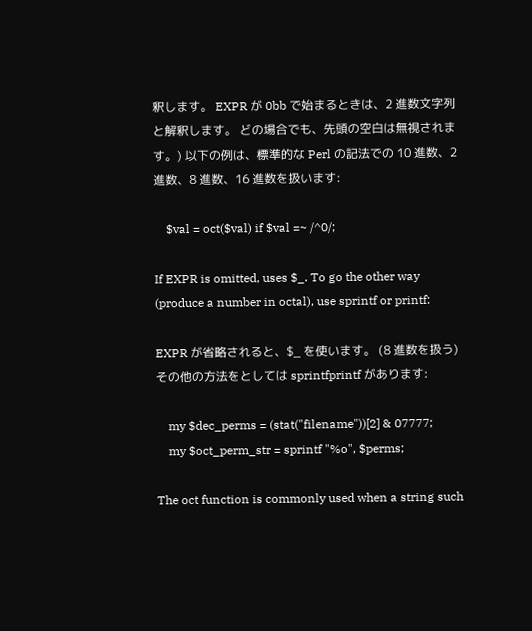釈します。 EXPR が 0bb で始まるときは、2 進数文字列と解釈します。 どの場合でも、先頭の空白は無視されます。) 以下の例は、標準的な Perl の記法での 10 進数、2 進数、8 進数、16 進数を扱います:

    $val = oct($val) if $val =~ /^0/;

If EXPR is omitted, uses $_. To go the other way (produce a number in octal), use sprintf or printf:

EXPR が省略されると、$_ を使います。 (8 進数を扱う)その他の方法をとしては sprintfprintf があります:

    my $dec_perms = (stat("filename"))[2] & 07777;
    my $oct_perm_str = sprintf "%o", $perms;

The oct function is commonly used when a string such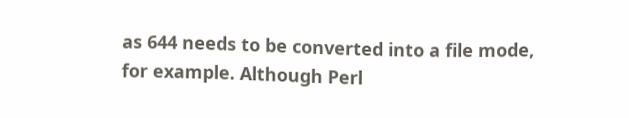as 644 needs to be converted into a file mode, for example. Although Perl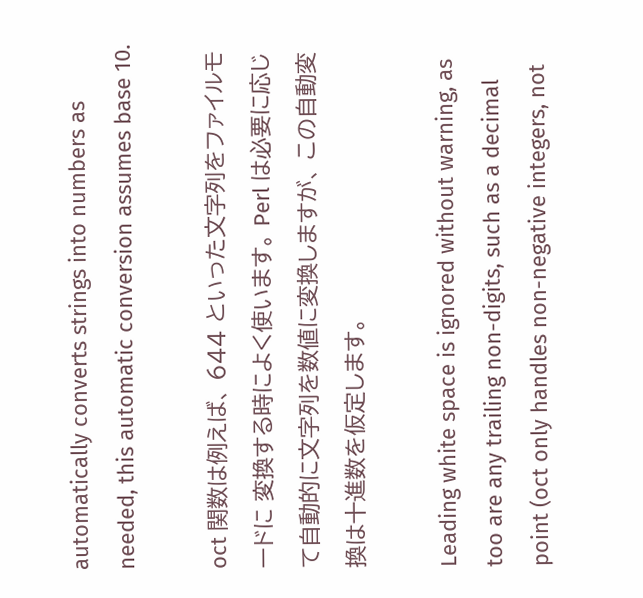automatically converts strings into numbers as needed, this automatic conversion assumes base 10.

oct 関数は例えば、 644 といった文字列をファイルモードに 変換する時によく使います。 Perl は必要に応じて自動的に文字列を数値に変換しますが、 この自動変換は十進数を仮定します。

Leading white space is ignored without warning, as too are any trailing non-digits, such as a decimal point (oct only handles non-negative integers, not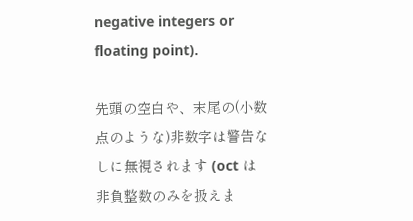negative integers or floating point).

先頭の空白や、末尾の(小数点のような)非数字は警告なしに無視されます (oct は非負整数のみを扱えま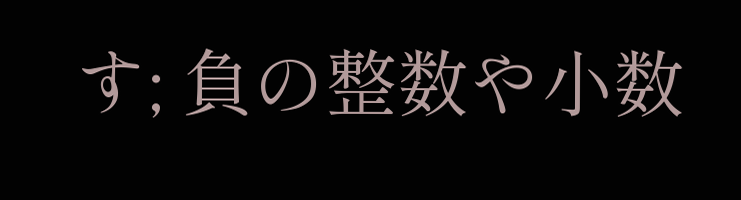す; 負の整数や小数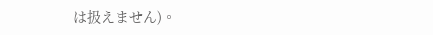は扱えません)。